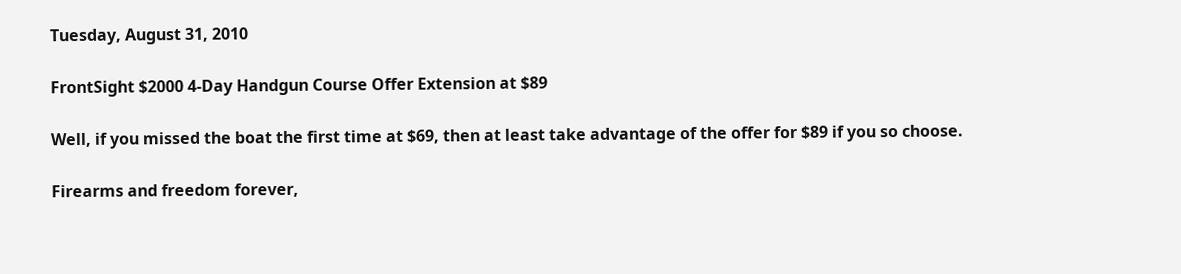Tuesday, August 31, 2010

FrontSight $2000 4-Day Handgun Course Offer Extension at $89

Well, if you missed the boat the first time at $69, then at least take advantage of the offer for $89 if you so choose.

Firearms and freedom forever,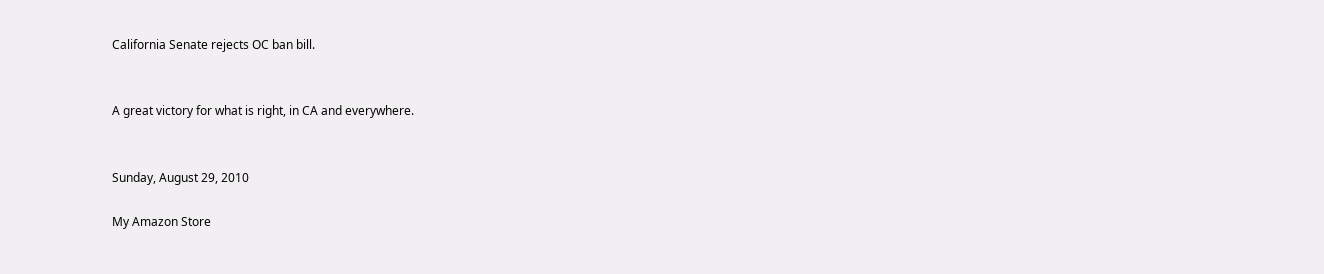California Senate rejects OC ban bill.


A great victory for what is right, in CA and everywhere.


Sunday, August 29, 2010

My Amazon Store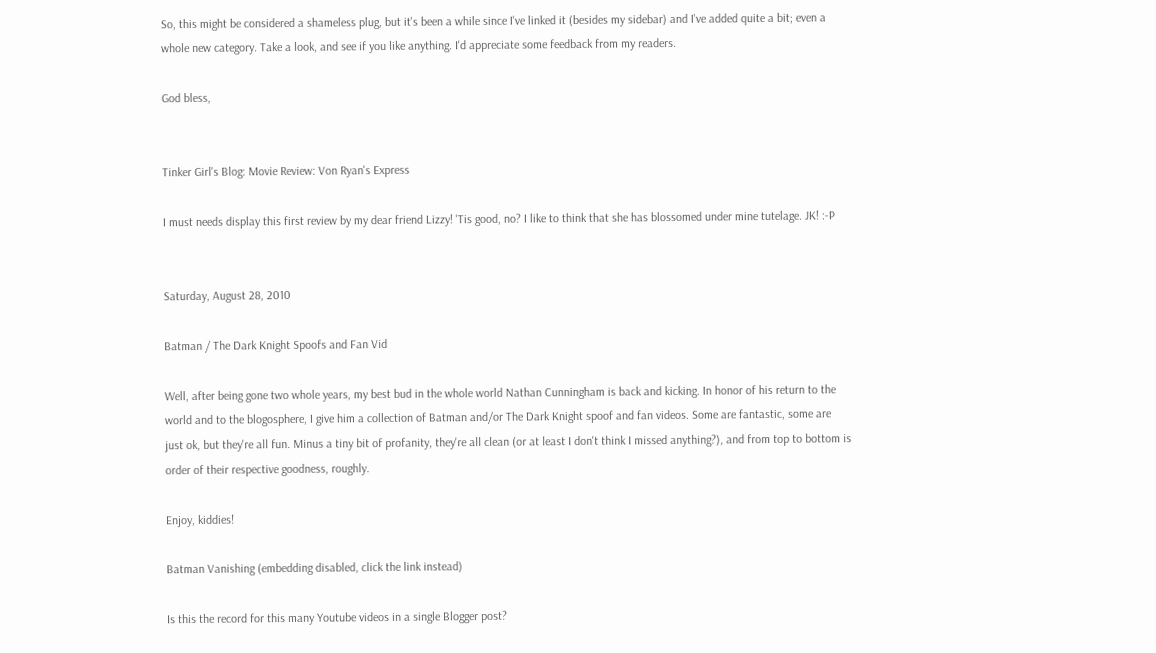So, this might be considered a shameless plug, but it's been a while since I've linked it (besides my sidebar) and I've added quite a bit; even a whole new category. Take a look, and see if you like anything. I'd appreciate some feedback from my readers.

God bless,


Tinker Girl's Blog: Movie Review: Von Ryan's Express

I must needs display this first review by my dear friend Lizzy! 'Tis good, no? I like to think that she has blossomed under mine tutelage. JK! :-P


Saturday, August 28, 2010

Batman / The Dark Knight Spoofs and Fan Vid

Well, after being gone two whole years, my best bud in the whole world Nathan Cunningham is back and kicking. In honor of his return to the world and to the blogosphere, I give him a collection of Batman and/or The Dark Knight spoof and fan videos. Some are fantastic, some are just ok, but they're all fun. Minus a tiny bit of profanity, they're all clean (or at least I don't think I missed anything?), and from top to bottom is order of their respective goodness, roughly.

Enjoy, kiddies!

Batman Vanishing (embedding disabled, click the link instead)

Is this the record for this many Youtube videos in a single Blogger post?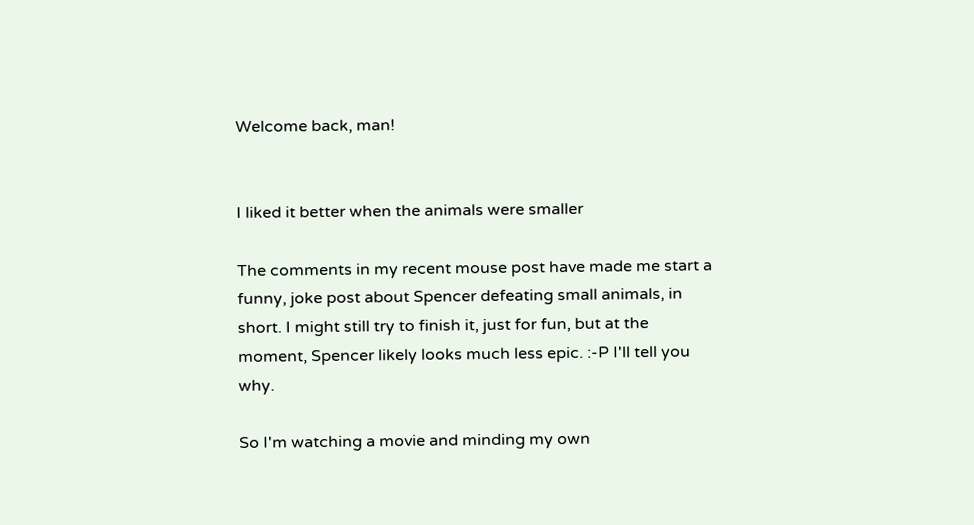Welcome back, man!


I liked it better when the animals were smaller

The comments in my recent mouse post have made me start a funny, joke post about Spencer defeating small animals, in short. I might still try to finish it, just for fun, but at the moment, Spencer likely looks much less epic. :-P I'll tell you why.

So I'm watching a movie and minding my own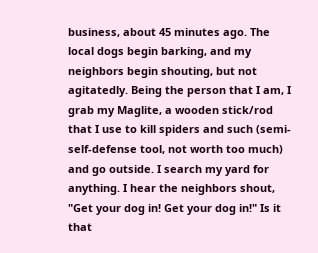business, about 45 minutes ago. The local dogs begin barking, and my neighbors begin shouting, but not agitatedly. Being the person that I am, I grab my Maglite, a wooden stick/rod that I use to kill spiders and such (semi-self-defense tool, not worth too much) and go outside. I search my yard for anything. I hear the neighbors shout, "Get your dog in! Get your dog in!" Is it that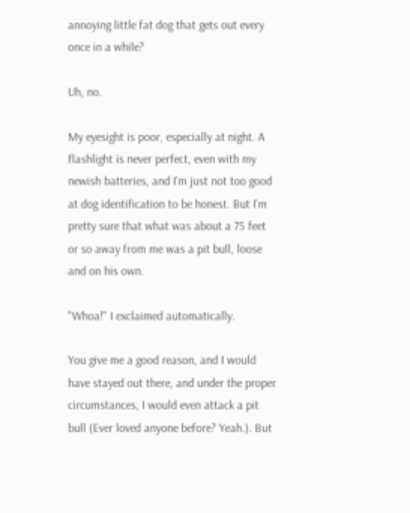annoying little fat dog that gets out every once in a while?

Uh, no.

My eyesight is poor, especially at night. A flashlight is never perfect, even with my newish batteries, and I'm just not too good at dog identification to be honest. But I'm pretty sure that what was about a 75 feet or so away from me was a pit bull, loose and on his own.

"Whoa!" I exclaimed automatically.

You give me a good reason, and I would have stayed out there, and under the proper circumstances, I would even attack a pit bull (Ever loved anyone before? Yeah.). But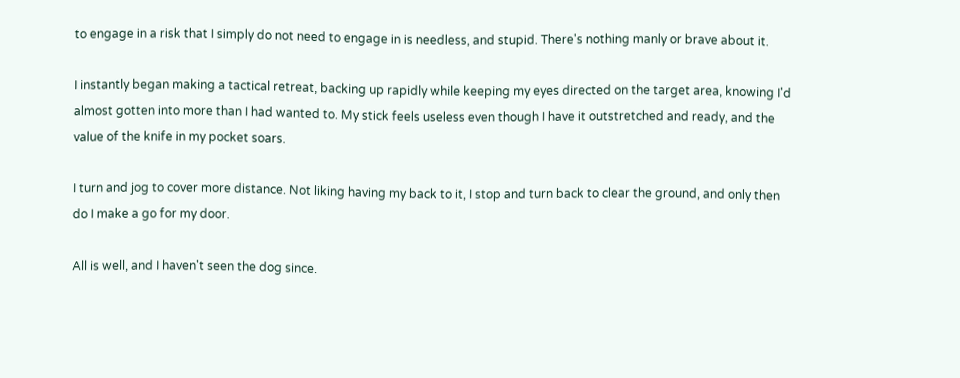to engage in a risk that I simply do not need to engage in is needless, and stupid. There's nothing manly or brave about it.

I instantly began making a tactical retreat, backing up rapidly while keeping my eyes directed on the target area, knowing I'd almost gotten into more than I had wanted to. My stick feels useless even though I have it outstretched and ready, and the value of the knife in my pocket soars.

I turn and jog to cover more distance. Not liking having my back to it, I stop and turn back to clear the ground, and only then do I make a go for my door.

All is well, and I haven't seen the dog since.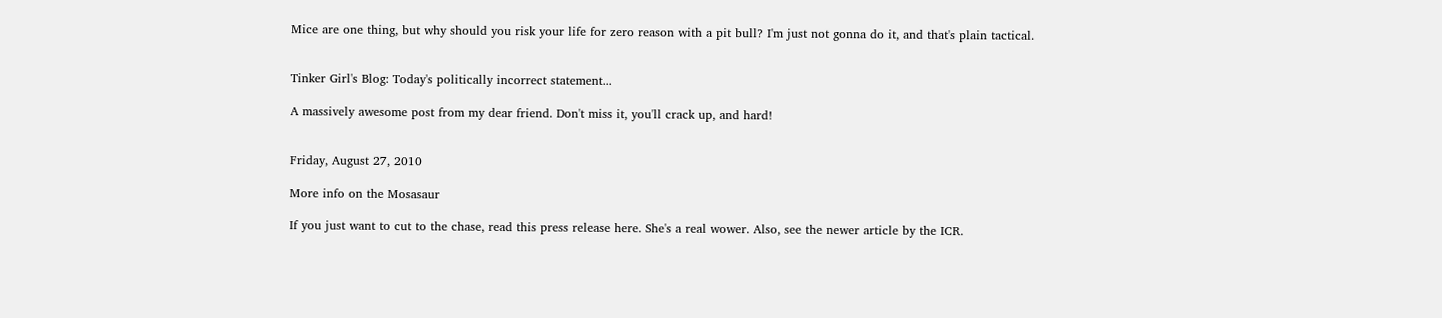Mice are one thing, but why should you risk your life for zero reason with a pit bull? I'm just not gonna do it, and that's plain tactical.


Tinker Girl's Blog: Today's politically incorrect statement...

A massively awesome post from my dear friend. Don't miss it, you'll crack up, and hard!


Friday, August 27, 2010

More info on the Mosasaur

If you just want to cut to the chase, read this press release here. She's a real wower. Also, see the newer article by the ICR.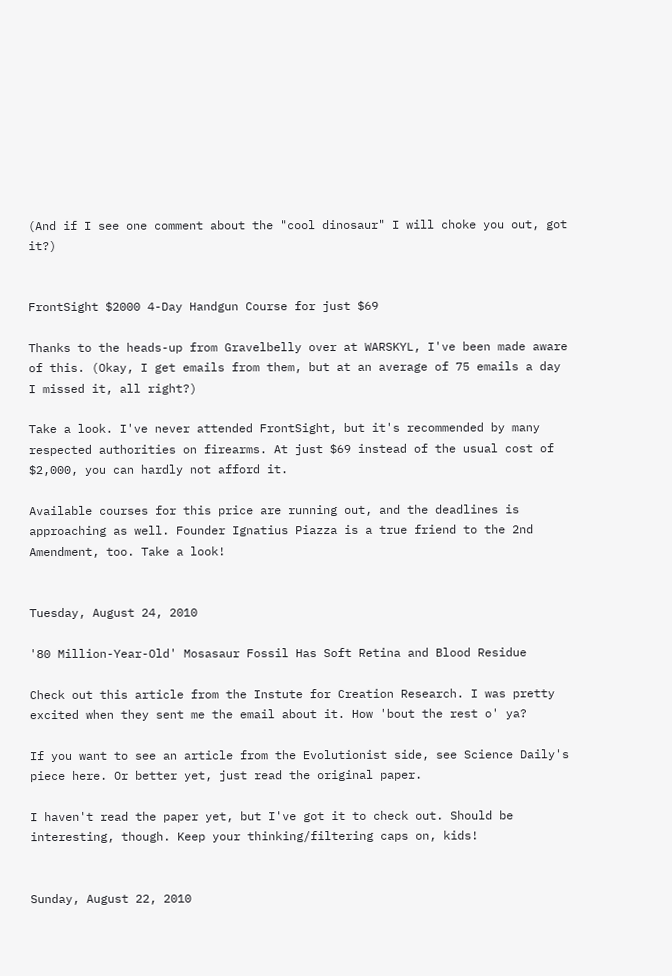(And if I see one comment about the "cool dinosaur" I will choke you out, got it?)


FrontSight $2000 4-Day Handgun Course for just $69

Thanks to the heads-up from Gravelbelly over at WARSKYL, I've been made aware of this. (Okay, I get emails from them, but at an average of 75 emails a day I missed it, all right?)

Take a look. I've never attended FrontSight, but it's recommended by many respected authorities on firearms. At just $69 instead of the usual cost of $2,000, you can hardly not afford it.

Available courses for this price are running out, and the deadlines is approaching as well. Founder Ignatius Piazza is a true friend to the 2nd Amendment, too. Take a look!


Tuesday, August 24, 2010

'80 Million-Year-Old' Mosasaur Fossil Has Soft Retina and Blood Residue

Check out this article from the Instute for Creation Research. I was pretty excited when they sent me the email about it. How 'bout the rest o' ya?

If you want to see an article from the Evolutionist side, see Science Daily's piece here. Or better yet, just read the original paper.

I haven't read the paper yet, but I've got it to check out. Should be interesting, though. Keep your thinking/filtering caps on, kids!


Sunday, August 22, 2010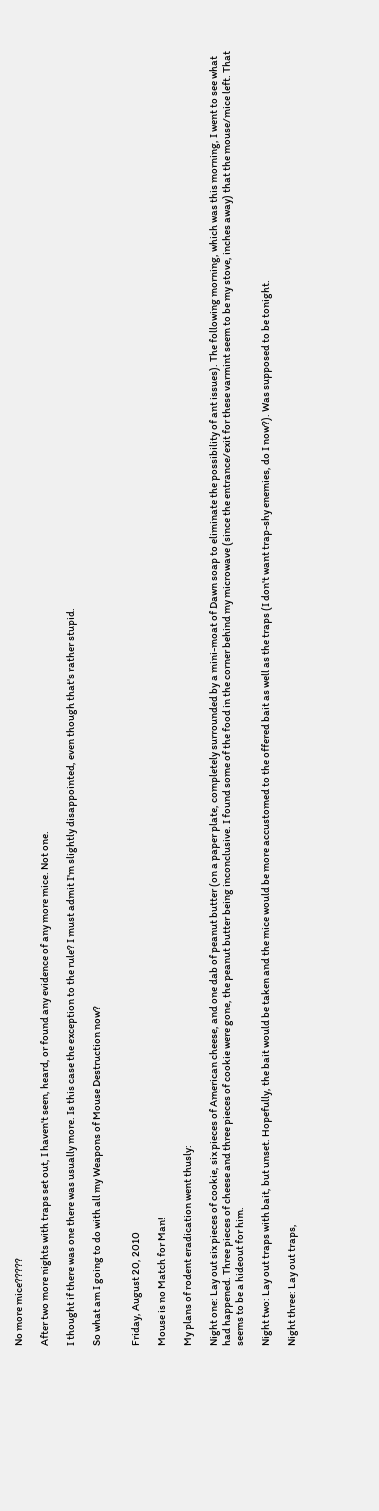No more mice?????

After two more nights with traps set out, I haven't seen, heard, or found any evidence of any more mice. Not one.

I thought if there was one there was usually more. Is this case the exception to the rule? I must admit I'm slightly disappointed, even though that's rather stupid.

So what am I going to do with all my Weapons of Mouse Destruction now?


Friday, August 20, 2010

Mouse is no Match for Man!

My plans of rodent eradication went thusly:

Night one: Lay out six pieces of cookie, six pieces of American cheese, and one dab of peanut butter (on a paper plate, completely surrounded by a mini-moat of Dawn soap to eliminate the possibility of ant issues). The following morning, which was this morning, I went to see what had happened. Three pieces of cheese and three pieces of cookie were gone, the peanut butter being inconclusive. I found some of the food in the corner behind my microwave (since the entrance/exit for these varmint seem to be my stove, inches away) that the mouse/mice left. That seems to be a hideout for him.

Night two: Lay out traps with bait, but unset. Hopefully, the bait would be taken and the mice would be more accustomed to the offered bait as well as the traps (I don't want trap-shy enemies, do I now?). Was supposed to be tonight.

Night three: Lay out traps,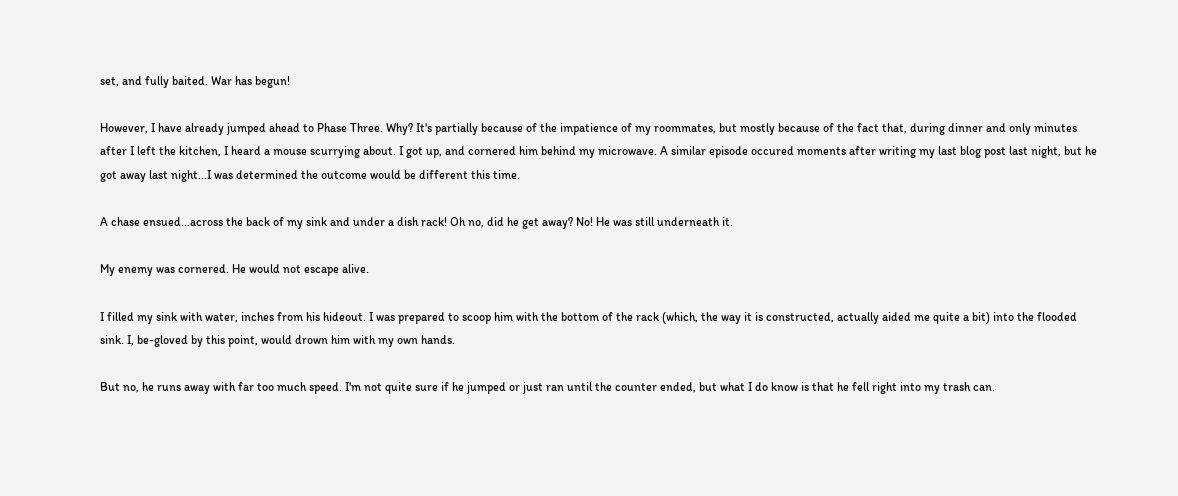set, and fully baited. War has begun!

However, I have already jumped ahead to Phase Three. Why? It's partially because of the impatience of my roommates, but mostly because of the fact that, during dinner and only minutes after I left the kitchen, I heard a mouse scurrying about. I got up, and cornered him behind my microwave. A similar episode occured moments after writing my last blog post last night, but he got away last night...I was determined the outcome would be different this time.

A chase ensued...across the back of my sink and under a dish rack! Oh no, did he get away? No! He was still underneath it.

My enemy was cornered. He would not escape alive.

I filled my sink with water, inches from his hideout. I was prepared to scoop him with the bottom of the rack (which, the way it is constructed, actually aided me quite a bit) into the flooded sink. I, be-gloved by this point, would drown him with my own hands.

But no, he runs away with far too much speed. I'm not quite sure if he jumped or just ran until the counter ended, but what I do know is that he fell right into my trash can.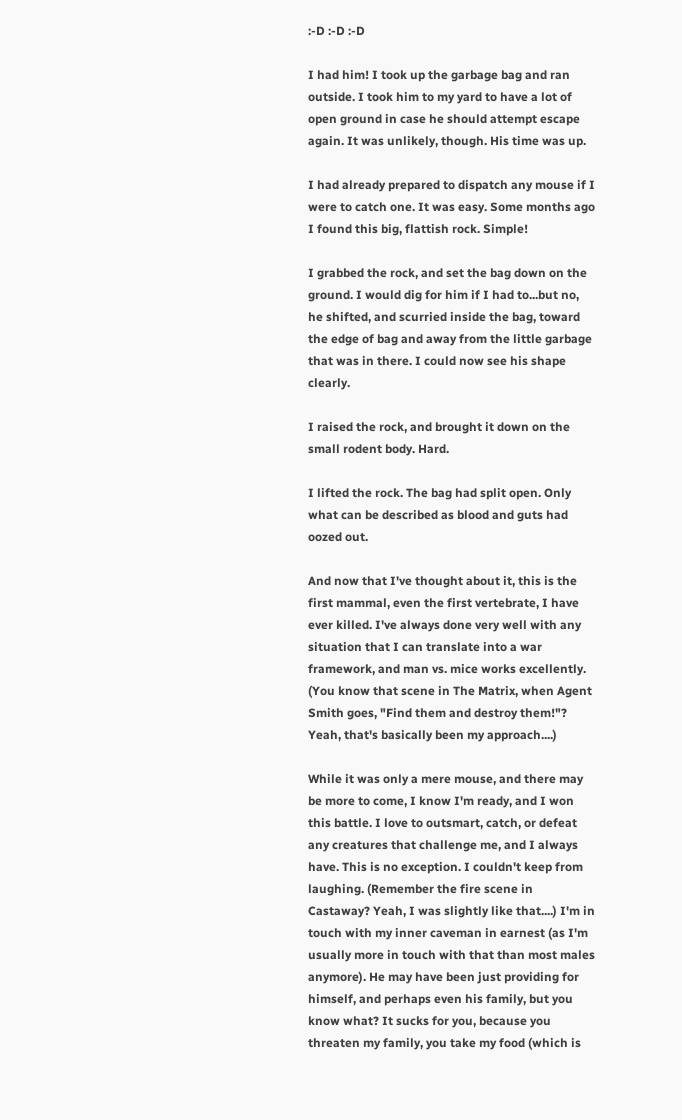:-D :-D :-D

I had him! I took up the garbage bag and ran outside. I took him to my yard to have a lot of open ground in case he should attempt escape again. It was unlikely, though. His time was up.

I had already prepared to dispatch any mouse if I were to catch one. It was easy. Some months ago I found this big, flattish rock. Simple!

I grabbed the rock, and set the bag down on the ground. I would dig for him if I had to...but no, he shifted, and scurried inside the bag, toward the edge of bag and away from the little garbage that was in there. I could now see his shape clearly.

I raised the rock, and brought it down on the small rodent body. Hard.

I lifted the rock. The bag had split open. Only what can be described as blood and guts had oozed out.

And now that I've thought about it, this is the first mammal, even the first vertebrate, I have ever killed. I've always done very well with any situation that I can translate into a war framework, and man vs. mice works excellently. (You know that scene in The Matrix, when Agent Smith goes, "Find them and destroy them!"? Yeah, that's basically been my approach....)

While it was only a mere mouse, and there may be more to come, I know I'm ready, and I won this battle. I love to outsmart, catch, or defeat any creatures that challenge me, and I always have. This is no exception. I couldn't keep from laughing. (Remember the fire scene in Castaway? Yeah, I was slightly like that....) I'm in touch with my inner caveman in earnest (as I'm usually more in touch with that than most males anymore). He may have been just providing for himself, and perhaps even his family, but you know what? It sucks for you, because you threaten my family, you take my food (which is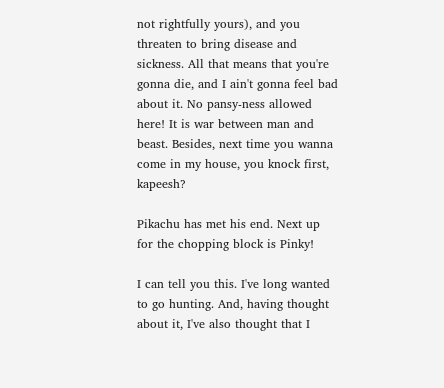not rightfully yours), and you threaten to bring disease and sickness. All that means that you're gonna die, and I ain't gonna feel bad about it. No pansy-ness allowed here! It is war between man and beast. Besides, next time you wanna come in my house, you knock first, kapeesh?

Pikachu has met his end. Next up for the chopping block is Pinky!

I can tell you this. I've long wanted to go hunting. And, having thought about it, I've also thought that I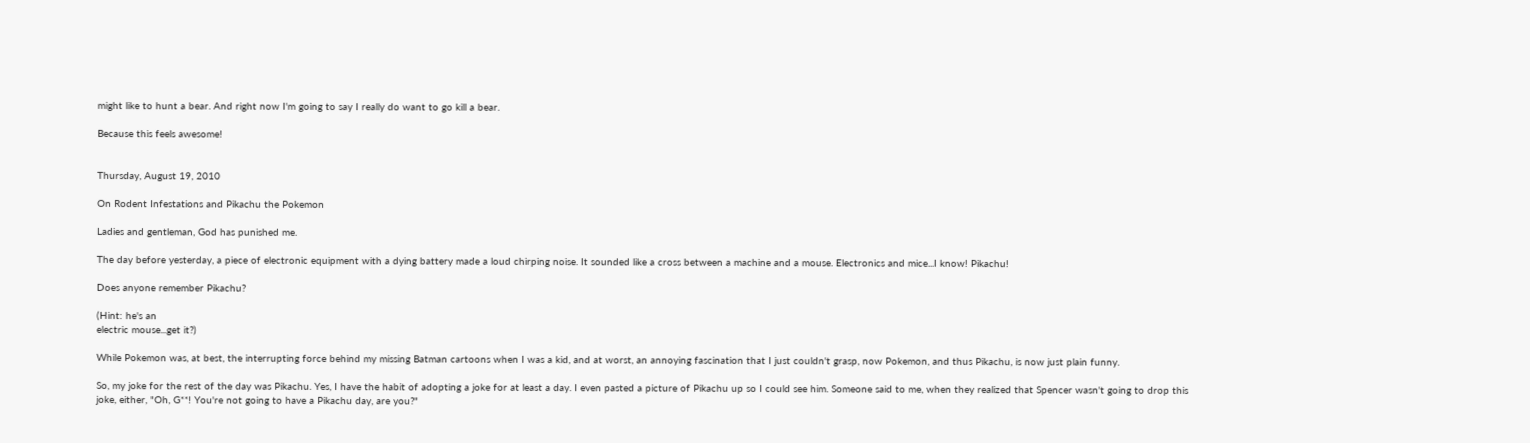might like to hunt a bear. And right now I'm going to say I really do want to go kill a bear.

Because this feels awesome!


Thursday, August 19, 2010

On Rodent Infestations and Pikachu the Pokemon

Ladies and gentleman, God has punished me.

The day before yesterday, a piece of electronic equipment with a dying battery made a loud chirping noise. It sounded like a cross between a machine and a mouse. Electronics and mice...I know! Pikachu!

Does anyone remember Pikachu?

(Hint: he's an
electric mouse...get it?)

While Pokemon was, at best, the interrupting force behind my missing Batman cartoons when I was a kid, and at worst, an annoying fascination that I just couldn't grasp, now Pokemon, and thus Pikachu, is now just plain funny.

So, my joke for the rest of the day was Pikachu. Yes, I have the habit of adopting a joke for at least a day. I even pasted a picture of Pikachu up so I could see him. Someone said to me, when they realized that Spencer wasn't going to drop this joke, either, "Oh, G**! You're not going to have a Pikachu day, are you?"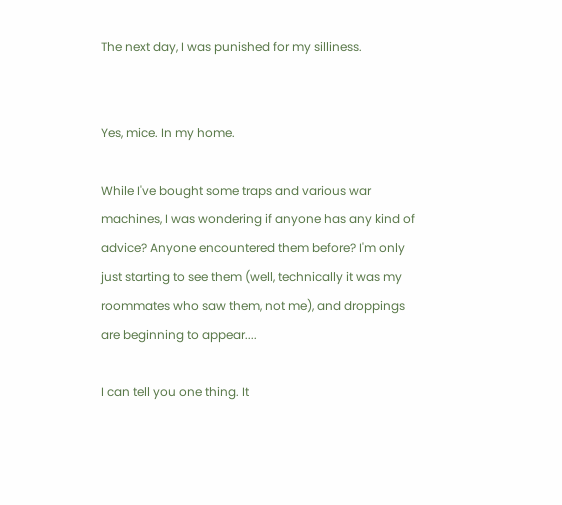The next day, I was punished for my silliness.


Yes, mice. In my home.

While I've bought some traps and various war machines, I was wondering if anyone has any kind of advice? Anyone encountered them before? I'm only just starting to see them (well, technically it was my roommates who saw them, not me), and droppings are beginning to appear....

I can tell you one thing. It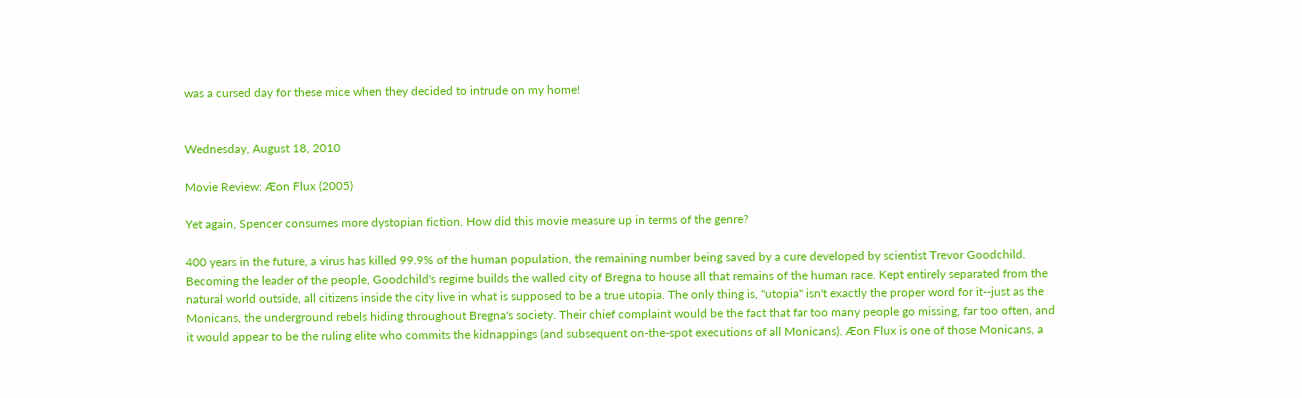was a cursed day for these mice when they decided to intrude on my home!


Wednesday, August 18, 2010

Movie Review: Æon Flux (2005)

Yet again, Spencer consumes more dystopian fiction. How did this movie measure up in terms of the genre?

400 years in the future, a virus has killed 99.9% of the human population, the remaining number being saved by a cure developed by scientist Trevor Goodchild. Becoming the leader of the people, Goodchild's regime builds the walled city of Bregna to house all that remains of the human race. Kept entirely separated from the natural world outside, all citizens inside the city live in what is supposed to be a true utopia. The only thing is, "utopia" isn't exactly the proper word for it--just as the Monicans, the underground rebels hiding throughout Bregna's society. Their chief complaint would be the fact that far too many people go missing, far too often, and it would appear to be the ruling elite who commits the kidnappings (and subsequent on-the-spot executions of all Monicans). Æon Flux is one of those Monicans, a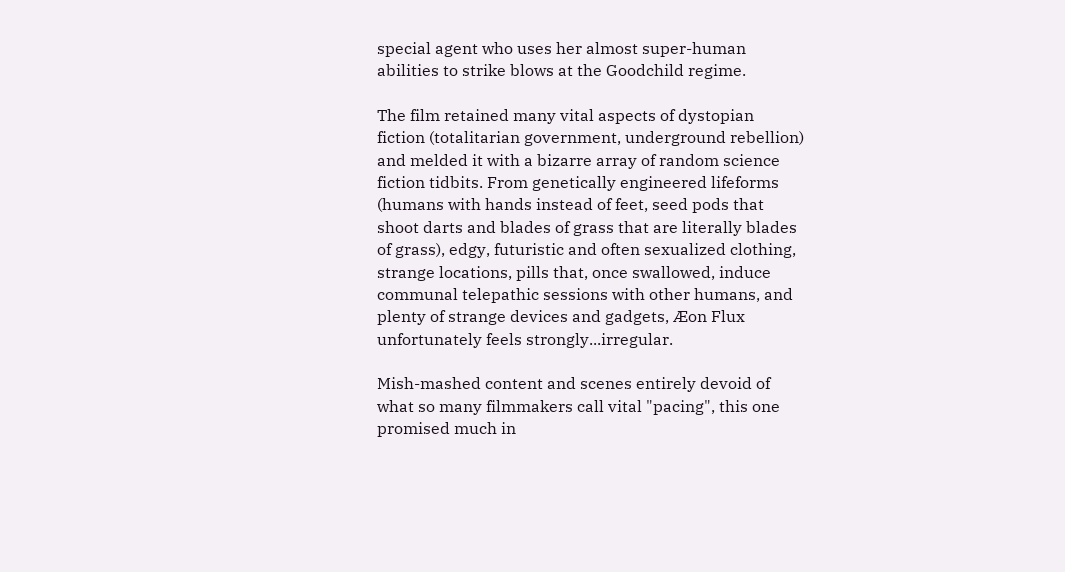special agent who uses her almost super-human abilities to strike blows at the Goodchild regime.

The film retained many vital aspects of dystopian fiction (totalitarian government, underground rebellion) and melded it with a bizarre array of random science fiction tidbits. From genetically engineered lifeforms (humans with hands instead of feet, seed pods that shoot darts and blades of grass that are literally blades of grass), edgy, futuristic and often sexualized clothing, strange locations, pills that, once swallowed, induce communal telepathic sessions with other humans, and plenty of strange devices and gadgets, Æon Flux unfortunately feels strongly...irregular.

Mish-mashed content and scenes entirely devoid of what so many filmmakers call vital "pacing", this one promised much in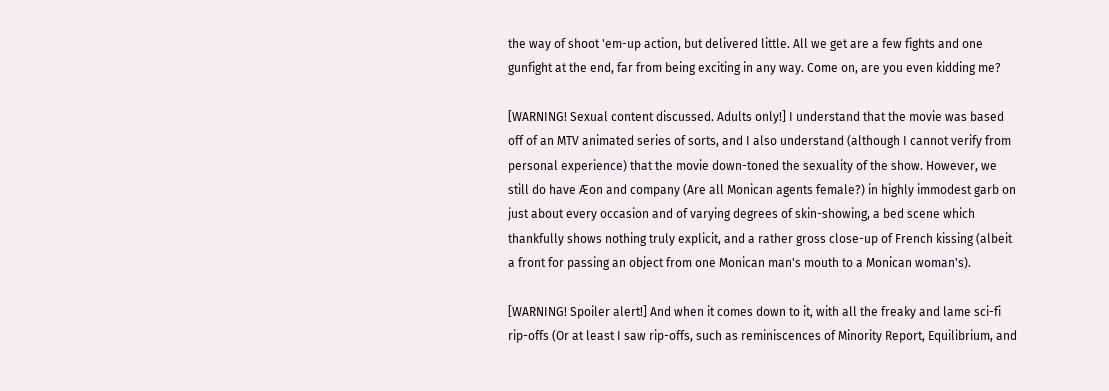the way of shoot 'em-up action, but delivered little. All we get are a few fights and one gunfight at the end, far from being exciting in any way. Come on, are you even kidding me?

[WARNING! Sexual content discussed. Adults only!] I understand that the movie was based off of an MTV animated series of sorts, and I also understand (although I cannot verify from personal experience) that the movie down-toned the sexuality of the show. However, we still do have Æon and company (Are all Monican agents female?) in highly immodest garb on just about every occasion and of varying degrees of skin-showing, a bed scene which thankfully shows nothing truly explicit, and a rather gross close-up of French kissing (albeit a front for passing an object from one Monican man's mouth to a Monican woman's).

[WARNING! Spoiler alert!] And when it comes down to it, with all the freaky and lame sci-fi rip-offs (Or at least I saw rip-offs, such as reminiscences of Minority Report, Equilibrium, and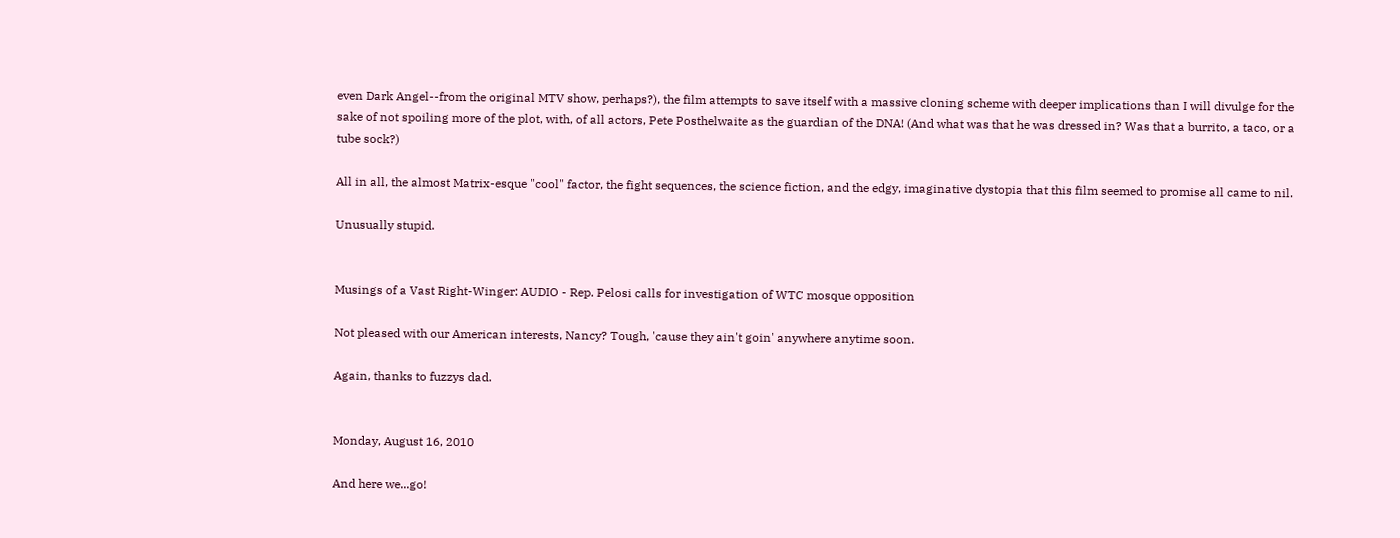even Dark Angel--from the original MTV show, perhaps?), the film attempts to save itself with a massive cloning scheme with deeper implications than I will divulge for the sake of not spoiling more of the plot, with, of all actors, Pete Posthelwaite as the guardian of the DNA! (And what was that he was dressed in? Was that a burrito, a taco, or a tube sock?)

All in all, the almost Matrix-esque "cool" factor, the fight sequences, the science fiction, and the edgy, imaginative dystopia that this film seemed to promise all came to nil.

Unusually stupid.


Musings of a Vast Right-Winger: AUDIO - Rep. Pelosi calls for investigation of WTC mosque opposition

Not pleased with our American interests, Nancy? Tough, 'cause they ain't goin' anywhere anytime soon.

Again, thanks to fuzzys dad.


Monday, August 16, 2010

And here we...go!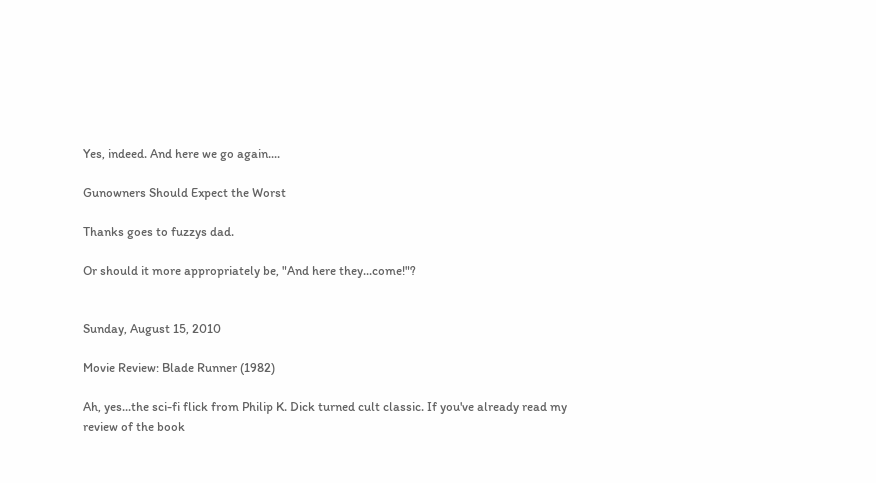Yes, indeed. And here we go again....

Gunowners Should Expect the Worst

Thanks goes to fuzzys dad.

Or should it more appropriately be, "And here they...come!"?


Sunday, August 15, 2010

Movie Review: Blade Runner (1982)

Ah, yes...the sci-fi flick from Philip K. Dick turned cult classic. If you've already read my review of the book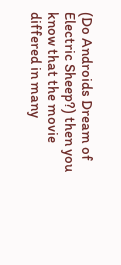(Do Androids Dream of Electric Sheep?) then you know that the movie differed in many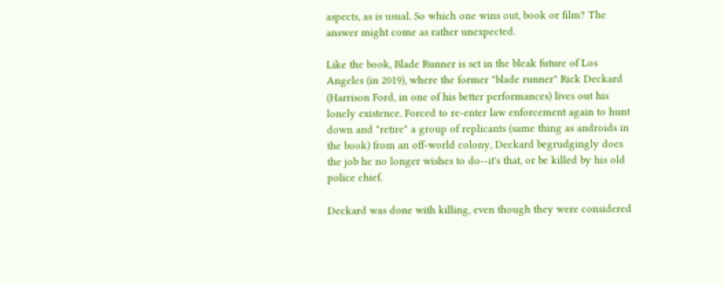aspects, as is usual. So which one wins out, book or film? The answer might come as rather unexpected.

Like the book, Blade Runner is set in the bleak future of Los Angeles (in 2019), where the former "blade runner" Rick Deckard (Harrison Ford, in one of his better performances) lives out his lonely existence. Forced to re-enter law enforcement again to hunt down and "retire" a group of replicants (same thing as androids in the book) from an off-world colony, Deckard begrudgingly does the job he no longer wishes to do--it's that, or be killed by his old police chief.

Deckard was done with killing, even though they were considered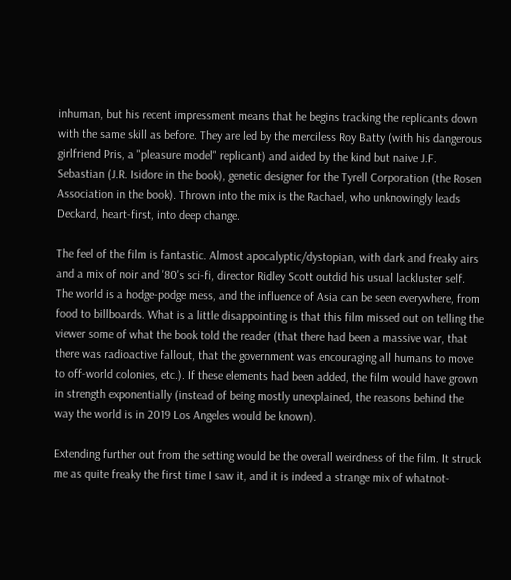inhuman, but his recent impressment means that he begins tracking the replicants down with the same skill as before. They are led by the merciless Roy Batty (with his dangerous girlfriend Pris, a "pleasure model" replicant) and aided by the kind but naive J.F. Sebastian (J.R. Isidore in the book), genetic designer for the Tyrell Corporation (the Rosen Association in the book). Thrown into the mix is the Rachael, who unknowingly leads Deckard, heart-first, into deep change.

The feel of the film is fantastic. Almost apocalyptic/dystopian, with dark and freaky airs and a mix of noir and '80's sci-fi, director Ridley Scott outdid his usual lackluster self. The world is a hodge-podge mess, and the influence of Asia can be seen everywhere, from food to billboards. What is a little disappointing is that this film missed out on telling the viewer some of what the book told the reader (that there had been a massive war, that there was radioactive fallout, that the government was encouraging all humans to move to off-world colonies, etc.). If these elements had been added, the film would have grown in strength exponentially (instead of being mostly unexplained, the reasons behind the way the world is in 2019 Los Angeles would be known).

Extending further out from the setting would be the overall weirdness of the film. It struck me as quite freaky the first time I saw it, and it is indeed a strange mix of whatnot-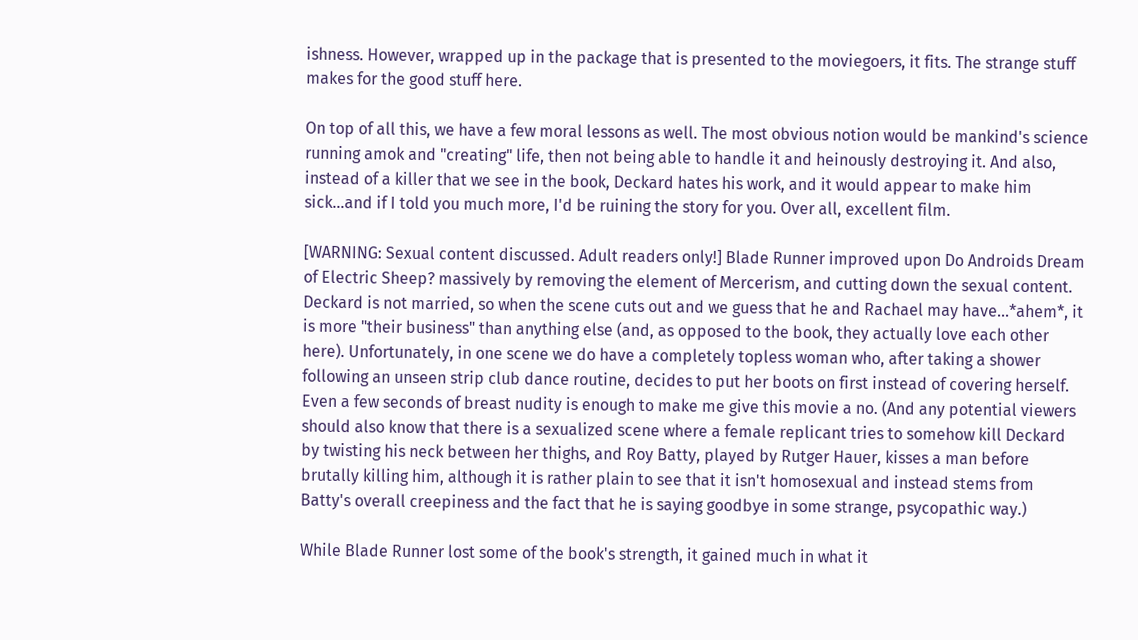ishness. However, wrapped up in the package that is presented to the moviegoers, it fits. The strange stuff makes for the good stuff here.

On top of all this, we have a few moral lessons as well. The most obvious notion would be mankind's science running amok and "creating" life, then not being able to handle it and heinously destroying it. And also, instead of a killer that we see in the book, Deckard hates his work, and it would appear to make him sick...and if I told you much more, I'd be ruining the story for you. Over all, excellent film.

[WARNING: Sexual content discussed. Adult readers only!] Blade Runner improved upon Do Androids Dream of Electric Sheep? massively by removing the element of Mercerism, and cutting down the sexual content. Deckard is not married, so when the scene cuts out and we guess that he and Rachael may have...*ahem*, it is more "their business" than anything else (and, as opposed to the book, they actually love each other here). Unfortunately, in one scene we do have a completely topless woman who, after taking a shower following an unseen strip club dance routine, decides to put her boots on first instead of covering herself. Even a few seconds of breast nudity is enough to make me give this movie a no. (And any potential viewers should also know that there is a sexualized scene where a female replicant tries to somehow kill Deckard by twisting his neck between her thighs, and Roy Batty, played by Rutger Hauer, kisses a man before brutally killing him, although it is rather plain to see that it isn't homosexual and instead stems from Batty's overall creepiness and the fact that he is saying goodbye in some strange, psycopathic way.)

While Blade Runner lost some of the book's strength, it gained much in what it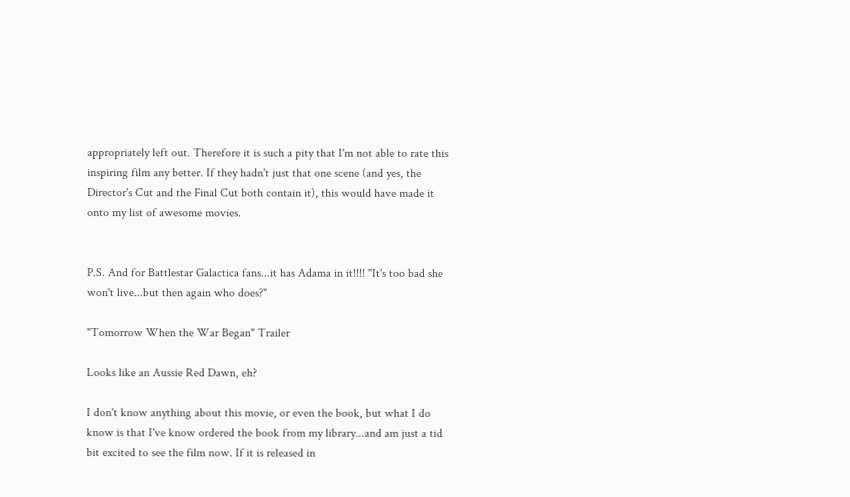appropriately left out. Therefore it is such a pity that I'm not able to rate this inspiring film any better. If they hadn't just that one scene (and yes, the Director's Cut and the Final Cut both contain it), this would have made it onto my list of awesome movies.


P.S. And for Battlestar Galactica fans...it has Adama in it!!!! "It's too bad she won't live...but then again who does?"

"Tomorrow When the War Began" Trailer

Looks like an Aussie Red Dawn, eh?

I don't know anything about this movie, or even the book, but what I do know is that I've know ordered the book from my library...and am just a tid bit excited to see the film now. If it is released in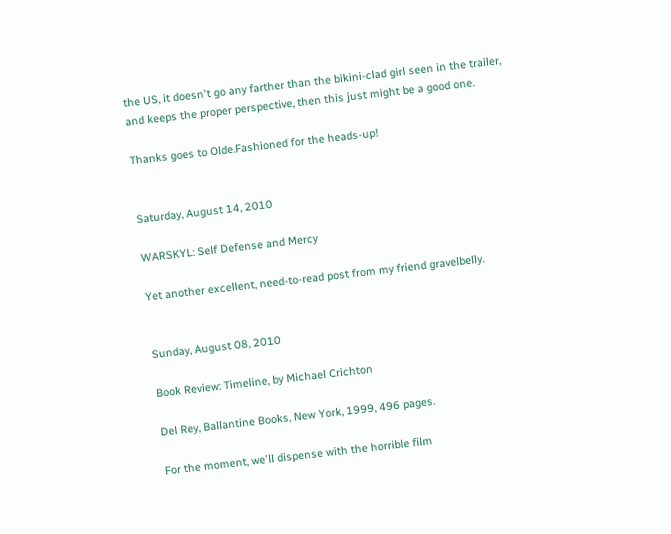the US, it doesn't go any farther than the bikini-clad girl seen in the trailer, and keeps the proper perspective, then this just might be a good one.

Thanks goes to Olde.Fashioned for the heads-up!


Saturday, August 14, 2010

WARSKYL: Self Defense and Mercy

Yet another excellent, need-to-read post from my friend gravelbelly.


Sunday, August 08, 2010

Book Review: Timeline, by Michael Crichton

Del Rey, Ballantine Books, New York, 1999, 496 pages.

For the moment, we'll dispense with the horrible film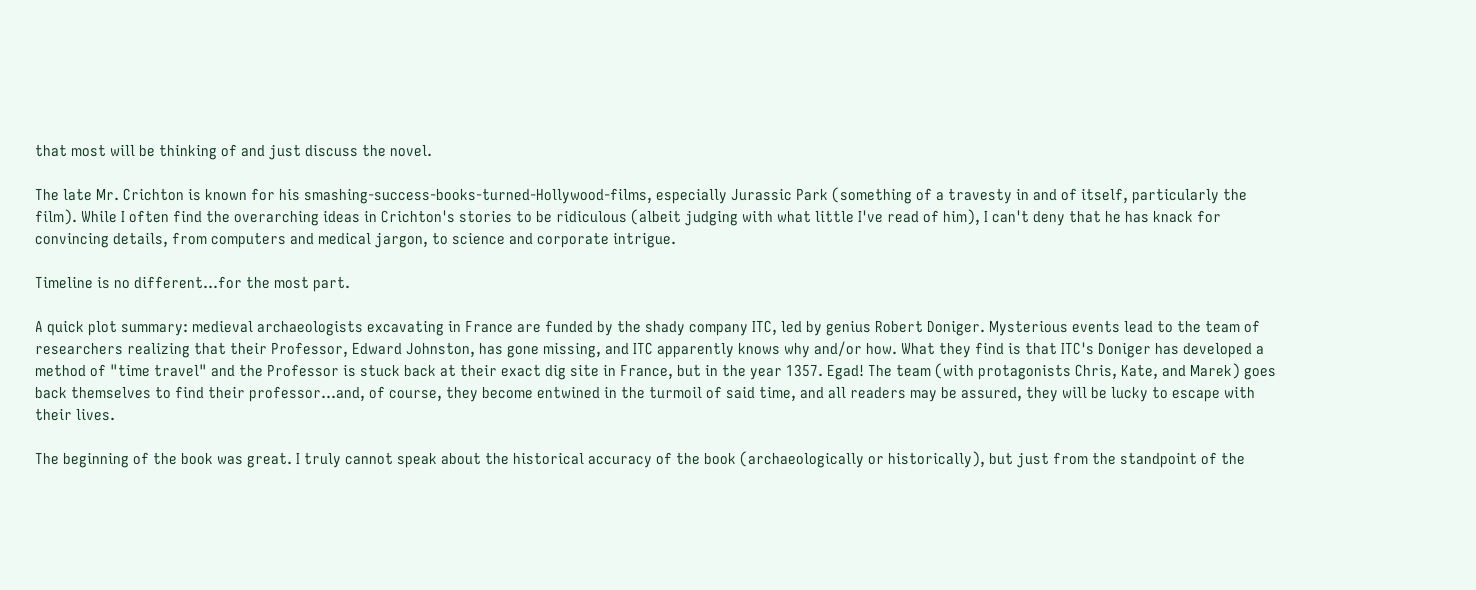that most will be thinking of and just discuss the novel.

The late Mr. Crichton is known for his smashing-success-books-turned-Hollywood-films, especially Jurassic Park (something of a travesty in and of itself, particularly the film). While I often find the overarching ideas in Crichton's stories to be ridiculous (albeit judging with what little I've read of him), I can't deny that he has knack for convincing details, from computers and medical jargon, to science and corporate intrigue.

Timeline is no different...for the most part.

A quick plot summary: medieval archaeologists excavating in France are funded by the shady company ITC, led by genius Robert Doniger. Mysterious events lead to the team of researchers realizing that their Professor, Edward Johnston, has gone missing, and ITC apparently knows why and/or how. What they find is that ITC's Doniger has developed a method of "time travel" and the Professor is stuck back at their exact dig site in France, but in the year 1357. Egad! The team (with protagonists Chris, Kate, and Marek) goes back themselves to find their professor...and, of course, they become entwined in the turmoil of said time, and all readers may be assured, they will be lucky to escape with their lives.

The beginning of the book was great. I truly cannot speak about the historical accuracy of the book (archaeologically or historically), but just from the standpoint of the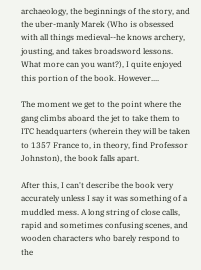archaeology, the beginnings of the story, and the uber-manly Marek (Who is obsessed with all things medieval--he knows archery, jousting, and takes broadsword lessons. What more can you want?), I quite enjoyed this portion of the book. However....

The moment we get to the point where the gang climbs aboard the jet to take them to ITC headquarters (wherein they will be taken to 1357 France to, in theory, find Professor Johnston), the book falls apart.

After this, I can't describe the book very accurately unless I say it was something of a muddled mess. A long string of close calls, rapid and sometimes confusing scenes, and wooden characters who barely respond to the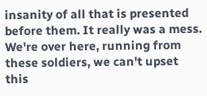insanity of all that is presented before them. It really was a mess. We're over here, running from these soldiers, we can't upset this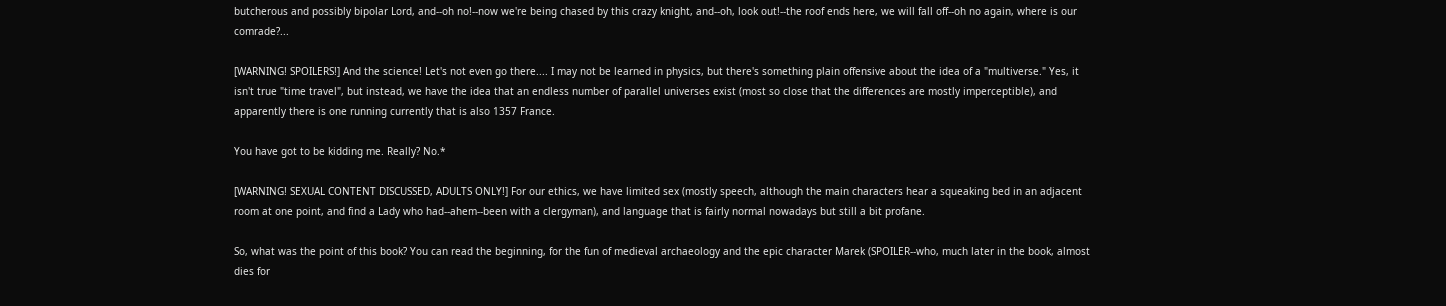butcherous and possibly bipolar Lord, and--oh no!--now we're being chased by this crazy knight, and--oh, look out!--the roof ends here, we will fall off--oh no again, where is our comrade?...

[WARNING! SPOILERS!] And the science! Let's not even go there.... I may not be learned in physics, but there's something plain offensive about the idea of a "multiverse." Yes, it isn't true "time travel", but instead, we have the idea that an endless number of parallel universes exist (most so close that the differences are mostly imperceptible), and apparently there is one running currently that is also 1357 France.

You have got to be kidding me. Really? No.*

[WARNING! SEXUAL CONTENT DISCUSSED, ADULTS ONLY!] For our ethics, we have limited sex (mostly speech, although the main characters hear a squeaking bed in an adjacent room at one point, and find a Lady who had--ahem--been with a clergyman), and language that is fairly normal nowadays but still a bit profane.

So, what was the point of this book? You can read the beginning, for the fun of medieval archaeology and the epic character Marek (SPOILER--who, much later in the book, almost dies for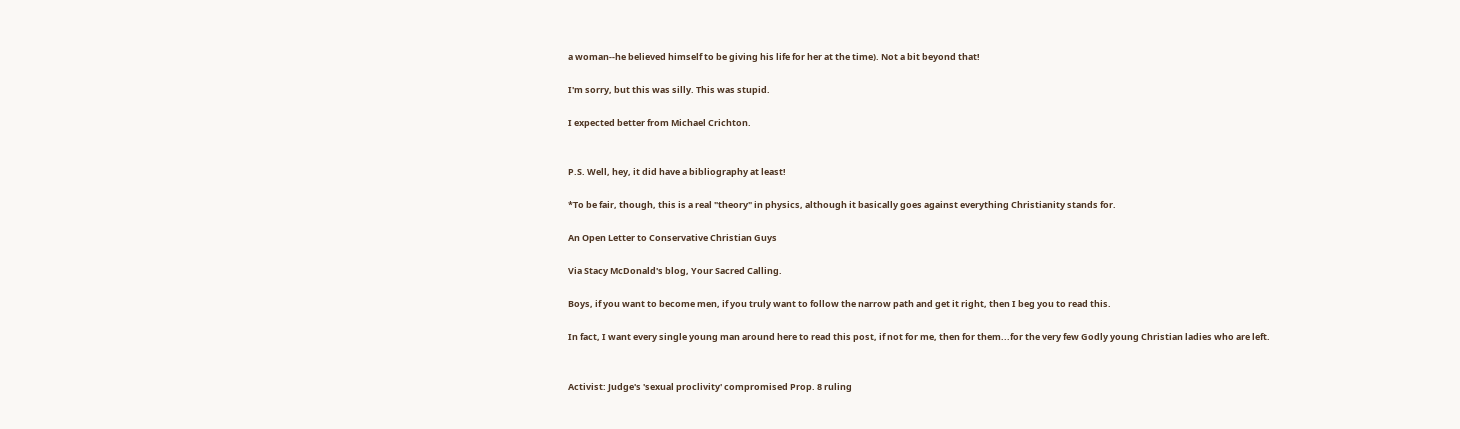a woman--he believed himself to be giving his life for her at the time). Not a bit beyond that!

I'm sorry, but this was silly. This was stupid.

I expected better from Michael Crichton.


P.S. Well, hey, it did have a bibliography at least!

*To be fair, though, this is a real "theory" in physics, although it basically goes against everything Christianity stands for.

An Open Letter to Conservative Christian Guys

Via Stacy McDonald's blog, Your Sacred Calling.

Boys, if you want to become men, if you truly want to follow the narrow path and get it right, then I beg you to read this.

In fact, I want every single young man around here to read this post, if not for me, then for them...for the very few Godly young Christian ladies who are left.


Activist: Judge's 'sexual proclivity' compromised Prop. 8 ruling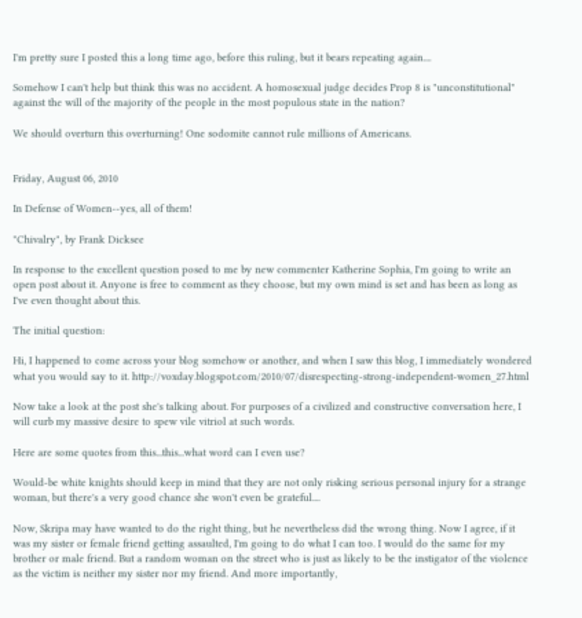I'm pretty sure I posted this a long time ago, before this ruling, but it bears repeating again....

Somehow I can't help but think this was no accident. A homosexual judge decides Prop 8 is "unconstitutional" against the will of the majority of the people in the most populous state in the nation?

We should overturn this overturning! One sodomite cannot rule millions of Americans.


Friday, August 06, 2010

In Defense of Women--yes, all of them!

"Chivalry", by Frank Dicksee

In response to the excellent question posed to me by new commenter Katherine Sophia, I'm going to write an open post about it. Anyone is free to comment as they choose, but my own mind is set and has been as long as I've even thought about this.

The initial question:

Hi, I happened to come across your blog somehow or another, and when I saw this blog, I immediately wondered what you would say to it. http://voxday.blogspot.com/2010/07/disrespecting-strong-independent-women_27.html

Now take a look at the post she's talking about. For purposes of a civilized and constructive conversation here, I will curb my massive desire to spew vile vitriol at such words.

Here are some quotes from this...this...what word can I even use?

Would-be white knights should keep in mind that they are not only risking serious personal injury for a strange woman, but there's a very good chance she won't even be grateful....

Now, Skripa may have wanted to do the right thing, but he nevertheless did the wrong thing. Now I agree, if it was my sister or female friend getting assaulted, I'm going to do what I can too. I would do the same for my brother or male friend. But a random woman on the street who is just as likely to be the instigator of the violence as the victim is neither my sister nor my friend. And more importantly,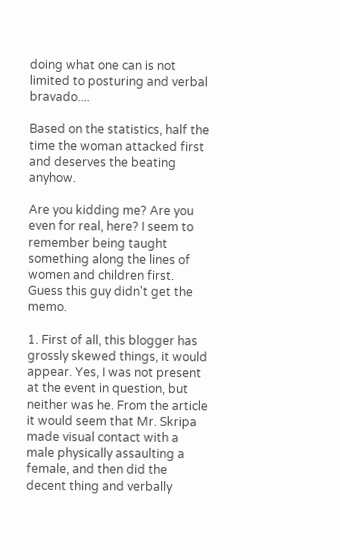doing what one can is not limited to posturing and verbal bravado....

Based on the statistics, half the time the woman attacked first and deserves the beating anyhow.

Are you kidding me? Are you even for real, here? I seem to remember being taught something along the lines of women and children first. Guess this guy didn't get the memo.

1. First of all, this blogger has grossly skewed things, it would appear. Yes, I was not present at the event in question, but neither was he. From the article it would seem that Mr. Skripa made visual contact with a male physically assaulting a female, and then did the decent thing and verbally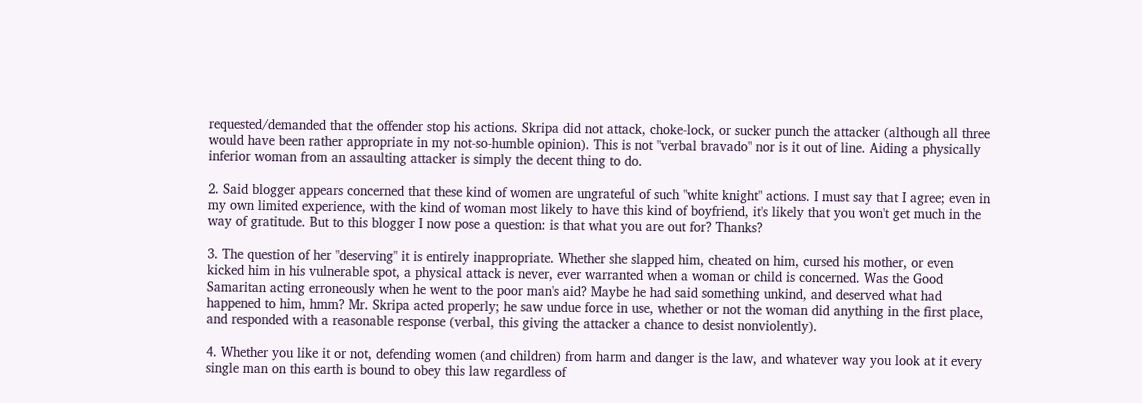requested/demanded that the offender stop his actions. Skripa did not attack, choke-lock, or sucker punch the attacker (although all three would have been rather appropriate in my not-so-humble opinion). This is not "verbal bravado" nor is it out of line. Aiding a physically inferior woman from an assaulting attacker is simply the decent thing to do.

2. Said blogger appears concerned that these kind of women are ungrateful of such "white knight" actions. I must say that I agree; even in my own limited experience, with the kind of woman most likely to have this kind of boyfriend, it's likely that you won't get much in the way of gratitude. But to this blogger I now pose a question: is that what you are out for? Thanks?

3. The question of her "deserving" it is entirely inappropriate. Whether she slapped him, cheated on him, cursed his mother, or even kicked him in his vulnerable spot, a physical attack is never, ever warranted when a woman or child is concerned. Was the Good Samaritan acting erroneously when he went to the poor man's aid? Maybe he had said something unkind, and deserved what had happened to him, hmm? Mr. Skripa acted properly; he saw undue force in use, whether or not the woman did anything in the first place, and responded with a reasonable response (verbal, this giving the attacker a chance to desist nonviolently).

4. Whether you like it or not, defending women (and children) from harm and danger is the law, and whatever way you look at it every single man on this earth is bound to obey this law regardless of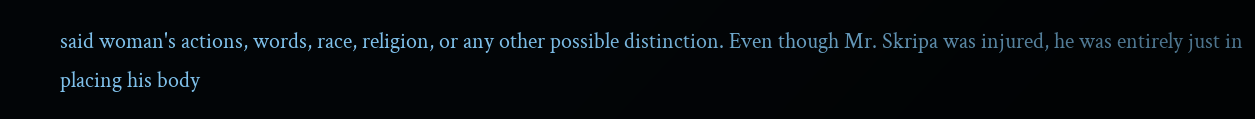said woman's actions, words, race, religion, or any other possible distinction. Even though Mr. Skripa was injured, he was entirely just in placing his body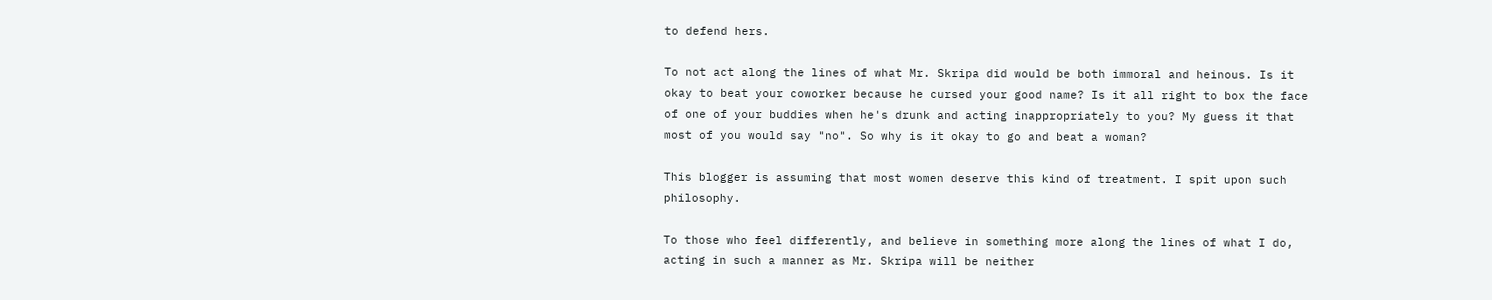to defend hers.

To not act along the lines of what Mr. Skripa did would be both immoral and heinous. Is it okay to beat your coworker because he cursed your good name? Is it all right to box the face of one of your buddies when he's drunk and acting inappropriately to you? My guess it that most of you would say "no". So why is it okay to go and beat a woman?

This blogger is assuming that most women deserve this kind of treatment. I spit upon such philosophy.

To those who feel differently, and believe in something more along the lines of what I do, acting in such a manner as Mr. Skripa will be neither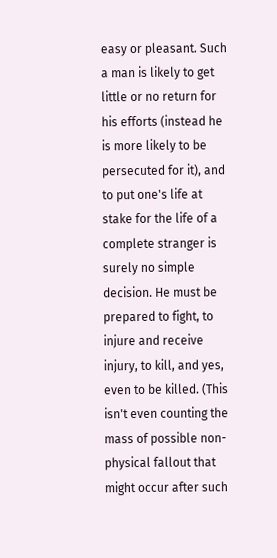easy or pleasant. Such a man is likely to get little or no return for his efforts (instead he is more likely to be persecuted for it), and to put one's life at stake for the life of a complete stranger is surely no simple decision. He must be prepared to fight, to injure and receive injury, to kill, and yes, even to be killed. (This isn't even counting the mass of possible non-physical fallout that might occur after such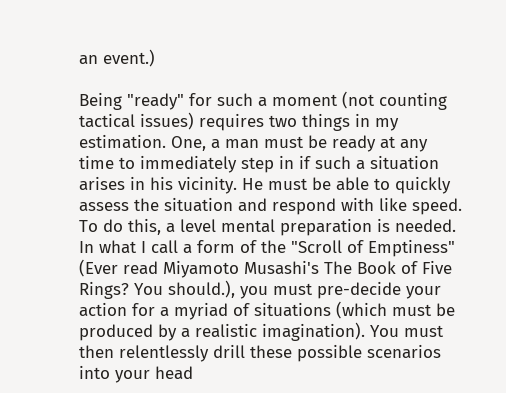an event.)

Being "ready" for such a moment (not counting tactical issues) requires two things in my estimation. One, a man must be ready at any time to immediately step in if such a situation arises in his vicinity. He must be able to quickly assess the situation and respond with like speed. To do this, a level mental preparation is needed. In what I call a form of the "Scroll of Emptiness" (Ever read Miyamoto Musashi's The Book of Five Rings? You should.), you must pre-decide your action for a myriad of situations (which must be produced by a realistic imagination). You must then relentlessly drill these possible scenarios into your head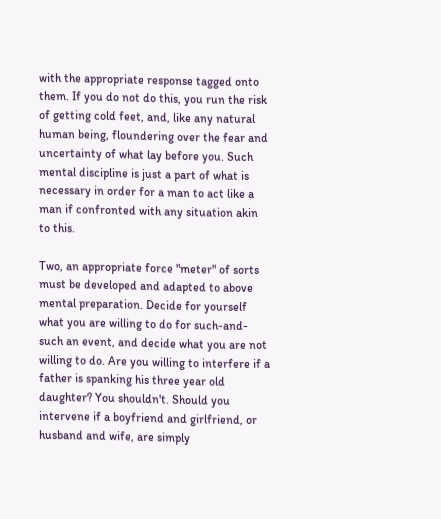with the appropriate response tagged onto them. If you do not do this, you run the risk of getting cold feet, and, like any natural human being, floundering over the fear and uncertainty of what lay before you. Such mental discipline is just a part of what is necessary in order for a man to act like a man if confronted with any situation akin to this.

Two, an appropriate force "meter" of sorts must be developed and adapted to above mental preparation. Decide for yourself what you are willing to do for such-and-such an event, and decide what you are not willing to do. Are you willing to interfere if a father is spanking his three year old daughter? You shouldn't. Should you intervene if a boyfriend and girlfriend, or husband and wife, are simply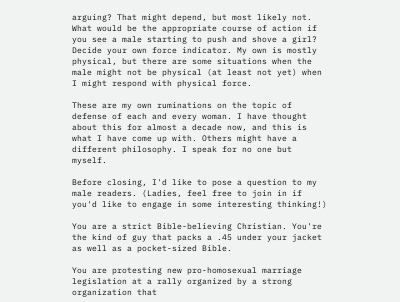arguing? That might depend, but most likely not. What would be the appropriate course of action if you see a male starting to push and shove a girl? Decide your own force indicator. My own is mostly physical, but there are some situations when the male might not be physical (at least not yet) when I might respond with physical force.

These are my own ruminations on the topic of defense of each and every woman. I have thought about this for almost a decade now, and this is what I have come up with. Others might have a different philosophy. I speak for no one but myself.

Before closing, I'd like to pose a question to my male readers. (Ladies, feel free to join in if you'd like to engage in some interesting thinking!)

You are a strict Bible-believing Christian. You're the kind of guy that packs a .45 under your jacket as well as a pocket-sized Bible.

You are protesting new pro-homosexual marriage legislation at a rally organized by a strong organization that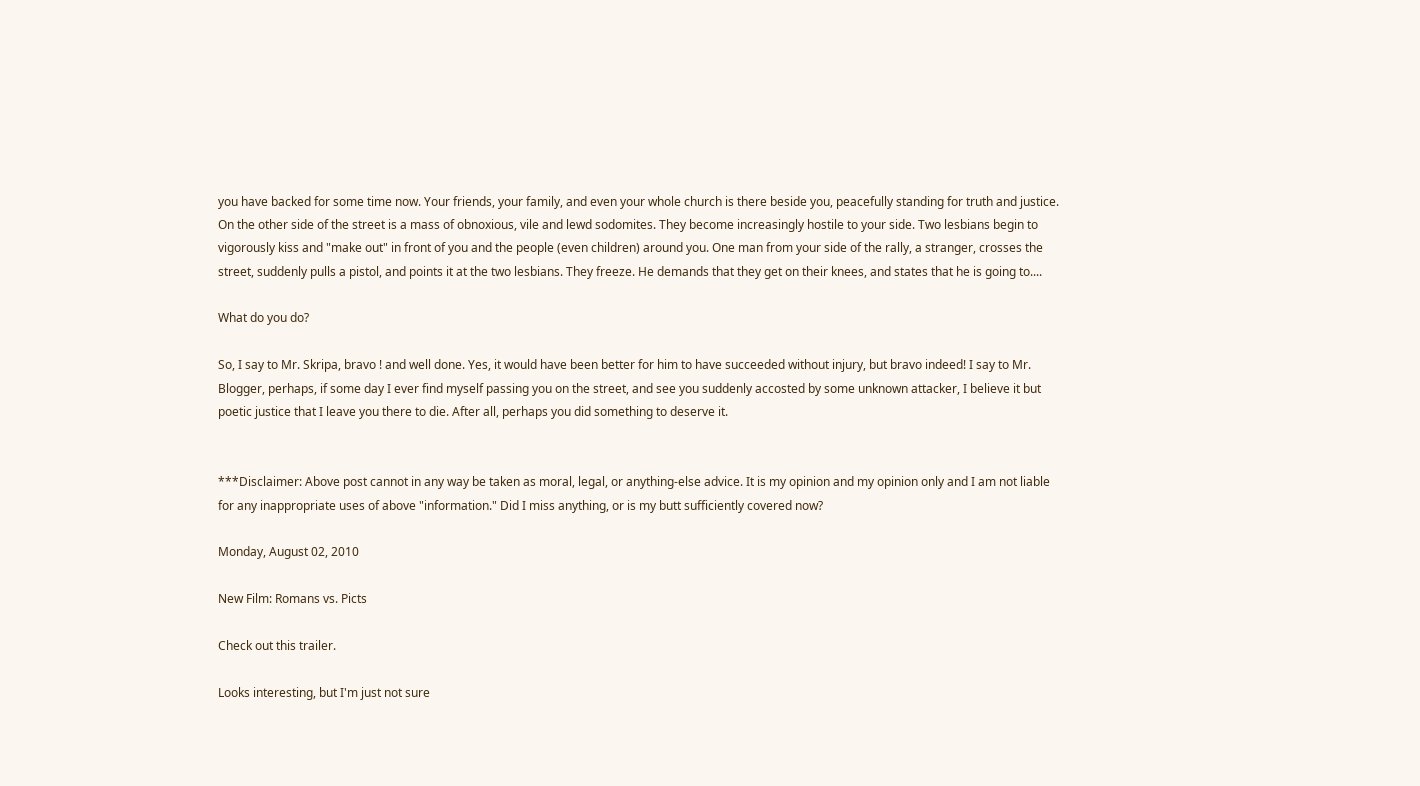you have backed for some time now. Your friends, your family, and even your whole church is there beside you, peacefully standing for truth and justice. On the other side of the street is a mass of obnoxious, vile and lewd sodomites. They become increasingly hostile to your side. Two lesbians begin to vigorously kiss and "make out" in front of you and the people (even children) around you. One man from your side of the rally, a stranger, crosses the street, suddenly pulls a pistol, and points it at the two lesbians. They freeze. He demands that they get on their knees, and states that he is going to....

What do you do?

So, I say to Mr. Skripa, bravo ! and well done. Yes, it would have been better for him to have succeeded without injury, but bravo indeed! I say to Mr. Blogger, perhaps, if some day I ever find myself passing you on the street, and see you suddenly accosted by some unknown attacker, I believe it but poetic justice that I leave you there to die. After all, perhaps you did something to deserve it.


***Disclaimer: Above post cannot in any way be taken as moral, legal, or anything-else advice. It is my opinion and my opinion only and I am not liable for any inappropriate uses of above "information." Did I miss anything, or is my butt sufficiently covered now?

Monday, August 02, 2010

New Film: Romans vs. Picts

Check out this trailer.

Looks interesting, but I'm just not sure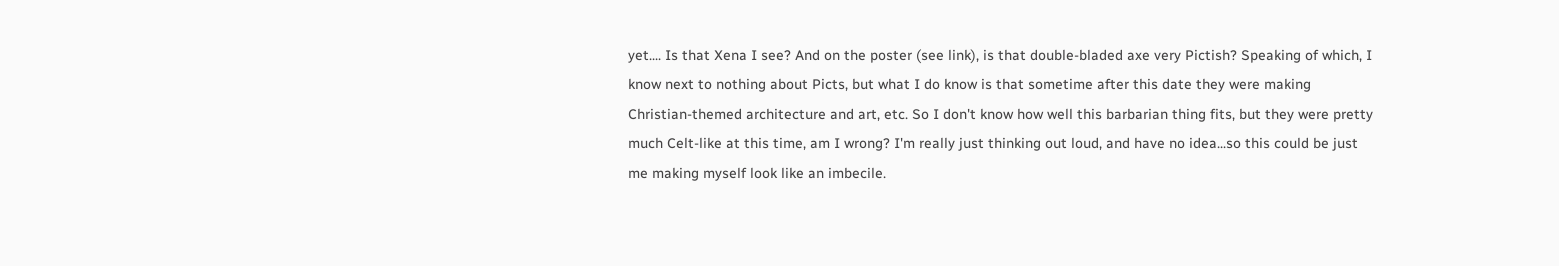yet.... Is that Xena I see? And on the poster (see link), is that double-bladed axe very Pictish? Speaking of which, I know next to nothing about Picts, but what I do know is that sometime after this date they were making Christian-themed architecture and art, etc. So I don't know how well this barbarian thing fits, but they were pretty much Celt-like at this time, am I wrong? I'm really just thinking out loud, and have no idea...so this could be just me making myself look like an imbecile.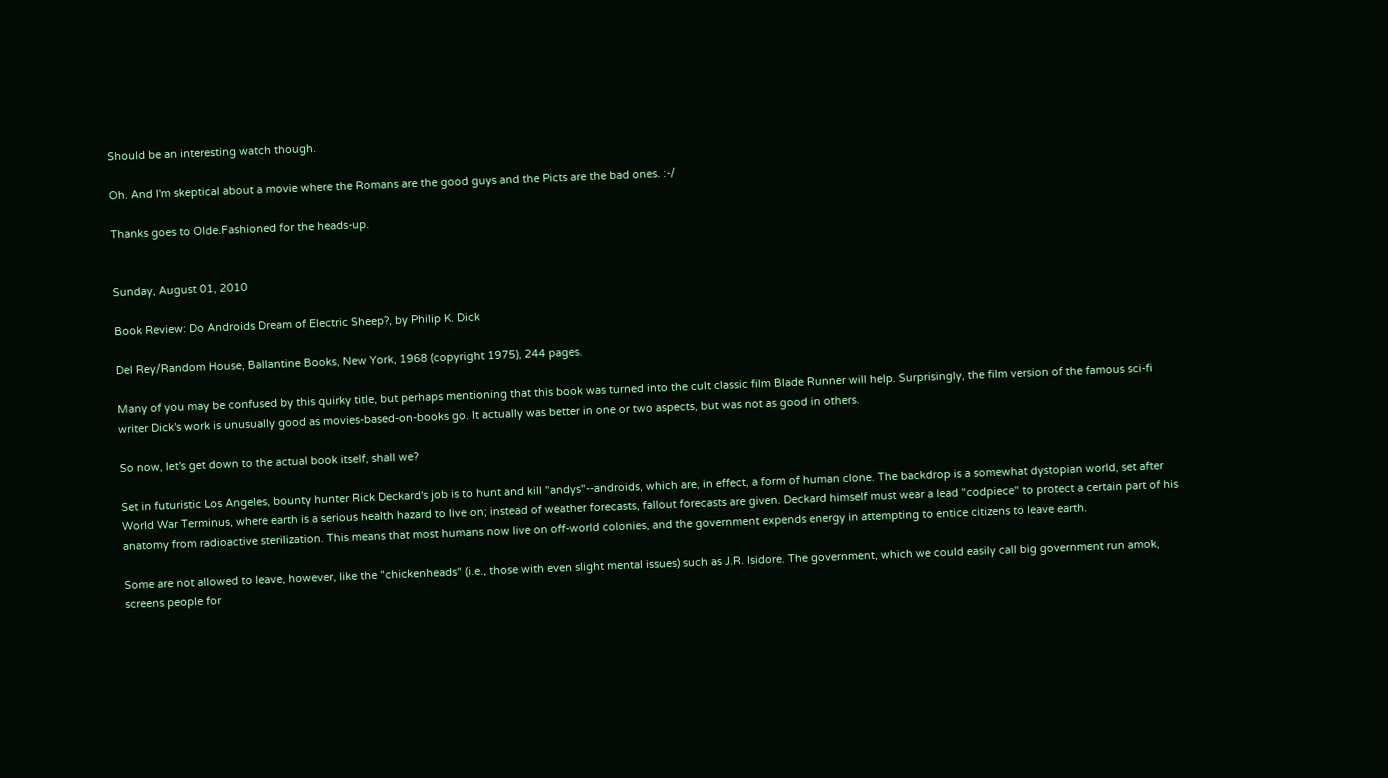Should be an interesting watch though.

Oh. And I'm skeptical about a movie where the Romans are the good guys and the Picts are the bad ones. :-/

Thanks goes to Olde.Fashioned for the heads-up.


Sunday, August 01, 2010

Book Review: Do Androids Dream of Electric Sheep?, by Philip K. Dick

Del Rey/Random House, Ballantine Books, New York, 1968 (copyright 1975), 244 pages.

Many of you may be confused by this quirky title, but perhaps mentioning that this book was turned into the cult classic film Blade Runner will help. Surprisingly, the film version of the famous sci-fi writer Dick's work is unusually good as movies-based-on-books go. It actually was better in one or two aspects, but was not as good in others.

So now, let's get down to the actual book itself, shall we?

Set in futuristic Los Angeles, bounty hunter Rick Deckard's job is to hunt and kill "andys"--androids, which are, in effect, a form of human clone. The backdrop is a somewhat dystopian world, set after World War Terminus, where earth is a serious health hazard to live on; instead of weather forecasts, fallout forecasts are given. Deckard himself must wear a lead "codpiece" to protect a certain part of his anatomy from radioactive sterilization. This means that most humans now live on off-world colonies, and the government expends energy in attempting to entice citizens to leave earth.

Some are not allowed to leave, however, like the "chickenheads" (i.e., those with even slight mental issues) such as J.R. Isidore. The government, which we could easily call big government run amok, screens people for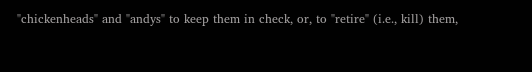"chickenheads" and "andys" to keep them in check, or, to "retire" (i.e., kill) them,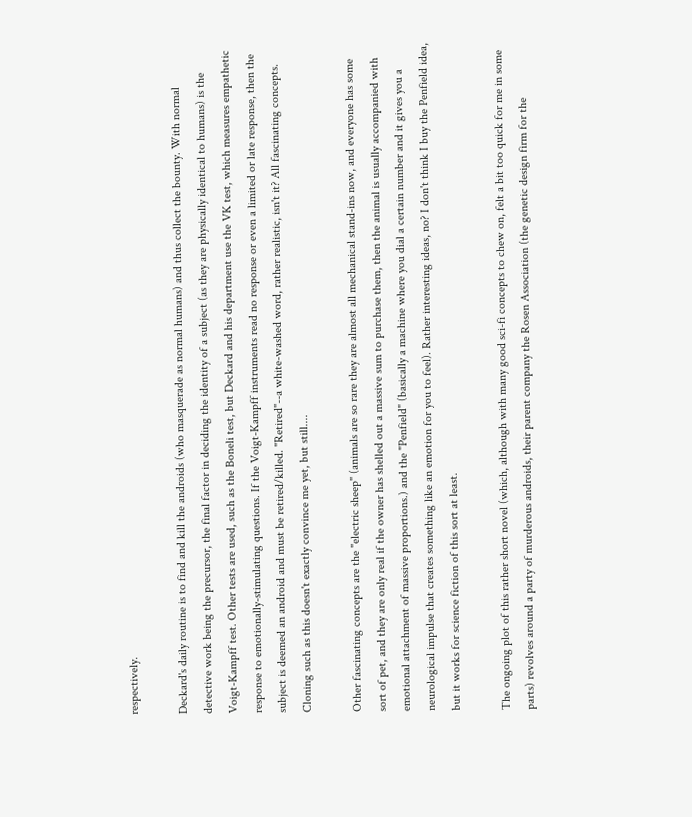respectively.

Deckard's daily routine is to find and kill the androids (who masquerade as normal humans) and thus collect the bounty. With normal detective work being the precursor, the final factor in deciding the identity of a subject (as they are physically identical to humans) is the Voigt-Kampff test. Other tests are used, such as the Boneli test, but Deckard and his department use the VK test, which measures empathetic response to emotionally-stimulating questions. If the Voigt-Kampff instruments read no response or even a limited or late response, then the subject is deemed an android and must be retired/killed. "Retired"--a white-washed word, rather realistic, isn't it? All fascinating concepts. Cloning such as this doesn't exactly convince me yet, but still....

Other fascinating concepts are the "electric sheep" (animals are so rare they are almost all mechanical stand-ins now, and everyone has some sort of pet, and they are only real if the owner has shelled out a massive sum to purchase them, then the animal is usually accompanied with emotional attachment of massive proportions.) and the "Penfield" (basically a machine where you dial a certain number and it gives you a neurological impulse that creates something like an emotion for you to feel). Rather interesting ideas, no? I don't think I buy the Penfield idea, but it works for science fiction of this sort at least.

The ongoing plot of this rather short novel (which, although with many good sci-fi concepts to chew on, felt a bit too quick for me in some parts) revolves around a party of murderous androids, their parent company the Rosen Association (the genetic design firm for the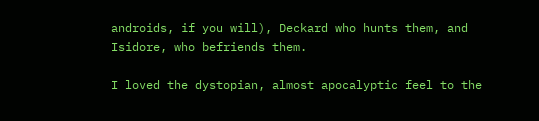androids, if you will), Deckard who hunts them, and Isidore, who befriends them.

I loved the dystopian, almost apocalyptic feel to the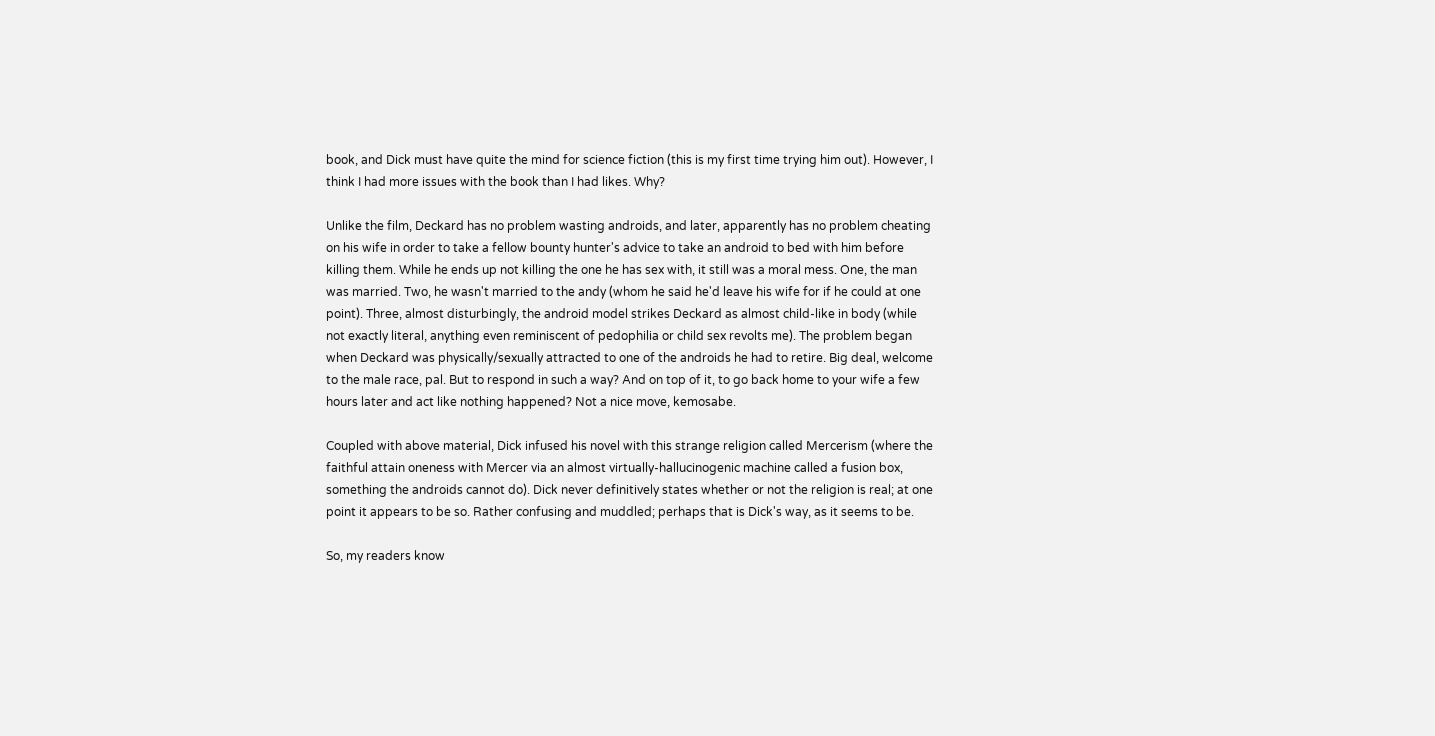book, and Dick must have quite the mind for science fiction (this is my first time trying him out). However, I think I had more issues with the book than I had likes. Why?

Unlike the film, Deckard has no problem wasting androids, and later, apparently has no problem cheating on his wife in order to take a fellow bounty hunter's advice to take an android to bed with him before killing them. While he ends up not killing the one he has sex with, it still was a moral mess. One, the man was married. Two, he wasn't married to the andy (whom he said he'd leave his wife for if he could at one point). Three, almost disturbingly, the android model strikes Deckard as almost child-like in body (while not exactly literal, anything even reminiscent of pedophilia or child sex revolts me). The problem began when Deckard was physically/sexually attracted to one of the androids he had to retire. Big deal, welcome to the male race, pal. But to respond in such a way? And on top of it, to go back home to your wife a few hours later and act like nothing happened? Not a nice move, kemosabe.

Coupled with above material, Dick infused his novel with this strange religion called Mercerism (where the faithful attain oneness with Mercer via an almost virtually-hallucinogenic machine called a fusion box, something the androids cannot do). Dick never definitively states whether or not the religion is real; at one point it appears to be so. Rather confusing and muddled; perhaps that is Dick's way, as it seems to be.

So, my readers know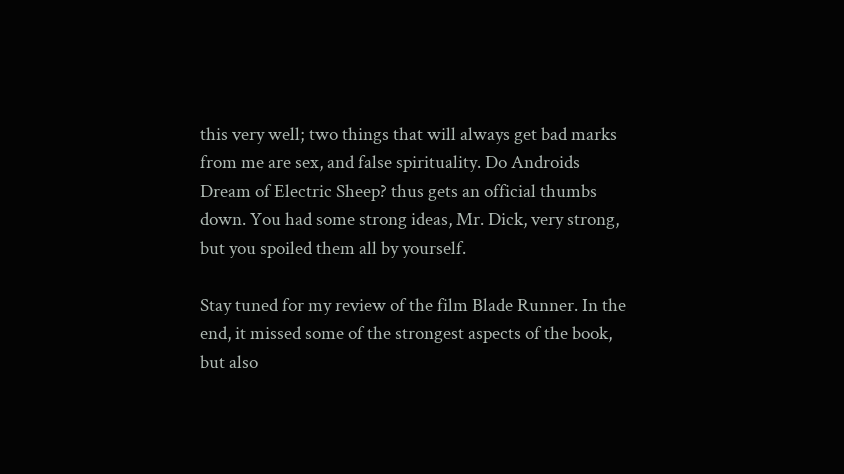this very well; two things that will always get bad marks from me are sex, and false spirituality. Do Androids Dream of Electric Sheep? thus gets an official thumbs down. You had some strong ideas, Mr. Dick, very strong, but you spoiled them all by yourself.

Stay tuned for my review of the film Blade Runner. In the end, it missed some of the strongest aspects of the book, but also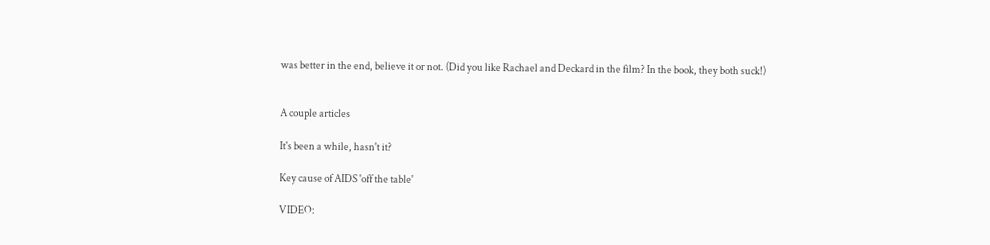was better in the end, believe it or not. (Did you like Rachael and Deckard in the film? In the book, they both suck!)


A couple articles

It's been a while, hasn't it?

Key cause of AIDS 'off the table'

VIDEO: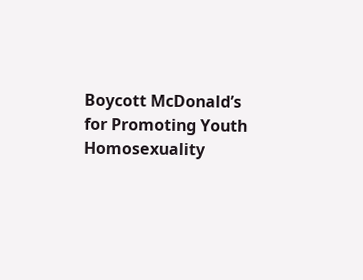Boycott McDonald’s for Promoting Youth Homosexuality